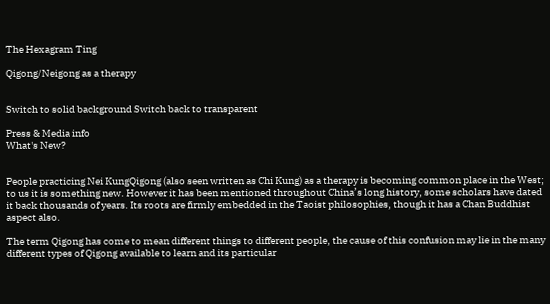The Hexagram Ting

Qigong/Neigong as a therapy


Switch to solid background Switch back to transparent

Press & Media info
What's New?


People practicing Nei KungQigong (also seen written as Chi Kung) as a therapy is becoming common place in the West; to us it is something new. However it has been mentioned throughout China’s long history, some scholars have dated it back thousands of years. Its roots are firmly embedded in the Taoist philosophies, though it has a Chan Buddhist aspect also.

The term Qigong has come to mean different things to different people, the cause of this confusion may lie in the many different types of Qigong available to learn and its particular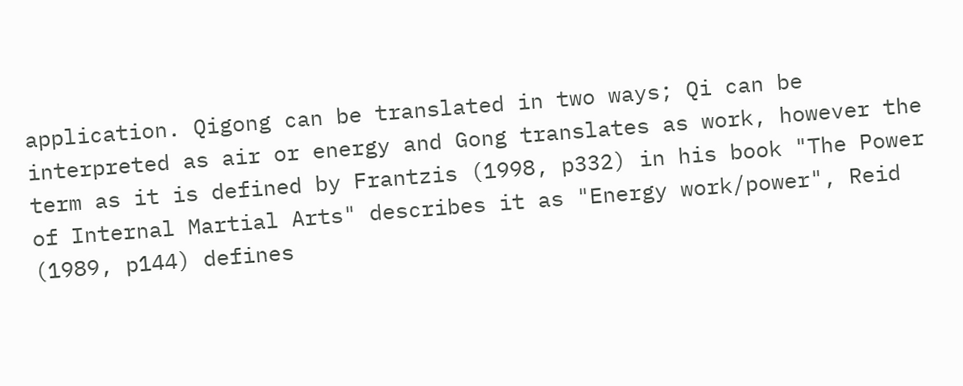application. Qigong can be translated in two ways; Qi can be interpreted as air or energy and Gong translates as work, however the term as it is defined by Frantzis (1998, p332) in his book "The Power of Internal Martial Arts" describes it as "Energy work/power", Reid (1989, p144) defines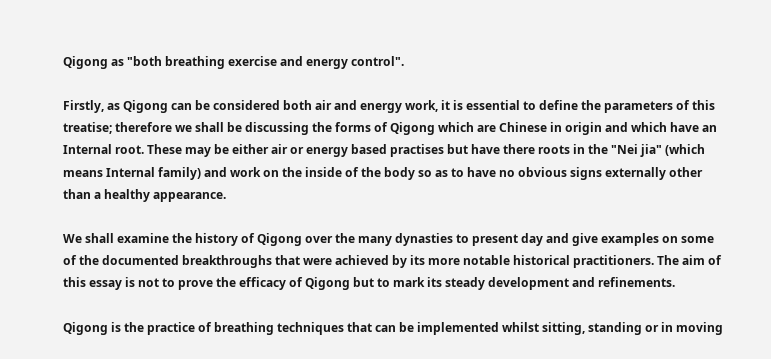Qigong as "both breathing exercise and energy control".

Firstly, as Qigong can be considered both air and energy work, it is essential to define the parameters of this treatise; therefore we shall be discussing the forms of Qigong which are Chinese in origin and which have an Internal root. These may be either air or energy based practises but have there roots in the "Nei jia" (which means Internal family) and work on the inside of the body so as to have no obvious signs externally other than a healthy appearance.

We shall examine the history of Qigong over the many dynasties to present day and give examples on some of the documented breakthroughs that were achieved by its more notable historical practitioners. The aim of this essay is not to prove the efficacy of Qigong but to mark its steady development and refinements.

Qigong is the practice of breathing techniques that can be implemented whilst sitting, standing or in moving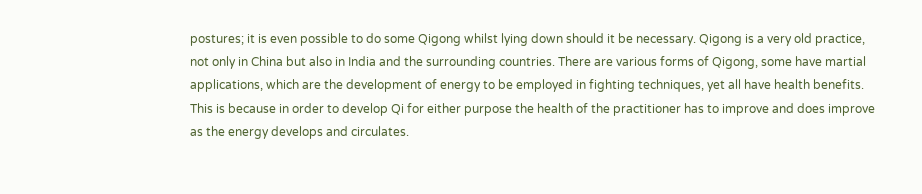postures; it is even possible to do some Qigong whilst lying down should it be necessary. Qigong is a very old practice, not only in China but also in India and the surrounding countries. There are various forms of Qigong, some have martial applications, which are the development of energy to be employed in fighting techniques, yet all have health benefits. This is because in order to develop Qi for either purpose the health of the practitioner has to improve and does improve as the energy develops and circulates.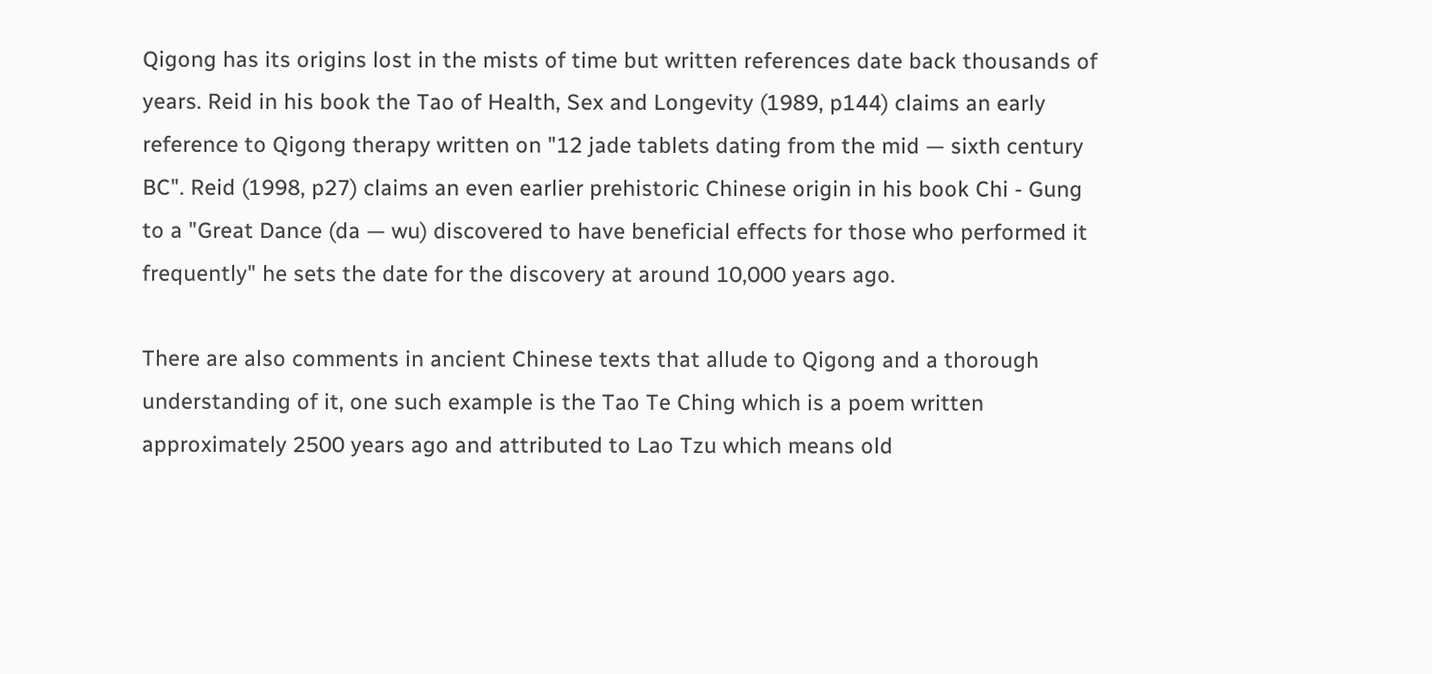Qigong has its origins lost in the mists of time but written references date back thousands of years. Reid in his book the Tao of Health, Sex and Longevity (1989, p144) claims an early reference to Qigong therapy written on "12 jade tablets dating from the mid — sixth century BC". Reid (1998, p27) claims an even earlier prehistoric Chinese origin in his book Chi - Gung to a "Great Dance (da — wu) discovered to have beneficial effects for those who performed it frequently" he sets the date for the discovery at around 10,000 years ago.

There are also comments in ancient Chinese texts that allude to Qigong and a thorough understanding of it, one such example is the Tao Te Ching which is a poem written approximately 2500 years ago and attributed to Lao Tzu which means old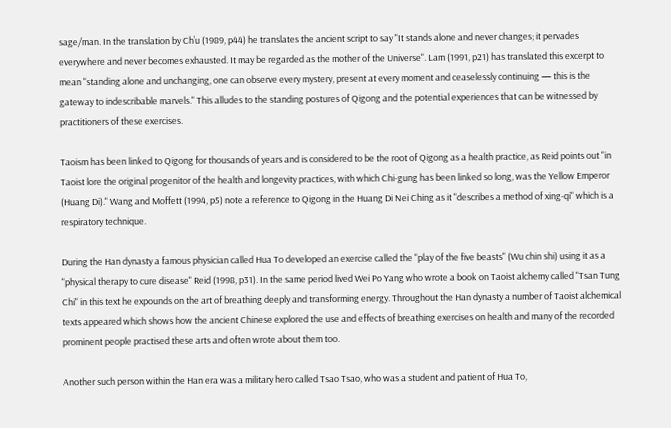sage/man. In the translation by Ch’u (1989, p44) he translates the ancient script to say "It stands alone and never changes; it pervades everywhere and never becomes exhausted. It may be regarded as the mother of the Universe". Lam (1991, p21) has translated this excerpt to mean "standing alone and unchanging, one can observe every mystery, present at every moment and ceaselessly continuing — this is the gateway to indescribable marvels." This alludes to the standing postures of Qigong and the potential experiences that can be witnessed by practitioners of these exercises.

Taoism has been linked to Qigong for thousands of years and is considered to be the root of Qigong as a health practice, as Reid points out "in Taoist lore the original progenitor of the health and longevity practices, with which Chi-gung has been linked so long, was the Yellow Emperor (Huang Di)." Wang and Moffett (1994, p5) note a reference to Qigong in the Huang Di Nei Ching as it "describes a method of xing-qi" which is a respiratory technique.

During the Han dynasty a famous physician called Hua To developed an exercise called the "play of the five beasts" (Wu chin shi) using it as a "physical therapy to cure disease" Reid (1998, p31). In the same period lived Wei Po Yang who wrote a book on Taoist alchemy called "Tsan Tung Chi" in this text he expounds on the art of breathing deeply and transforming energy. Throughout the Han dynasty a number of Taoist alchemical texts appeared which shows how the ancient Chinese explored the use and effects of breathing exercises on health and many of the recorded prominent people practised these arts and often wrote about them too.

Another such person within the Han era was a military hero called Tsao Tsao, who was a student and patient of Hua To,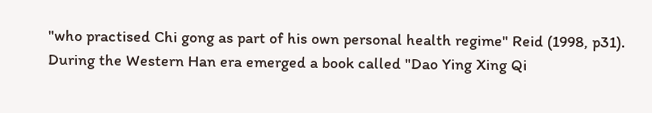"who practised Chi gong as part of his own personal health regime" Reid (1998, p31). During the Western Han era emerged a book called "Dao Ying Xing Qi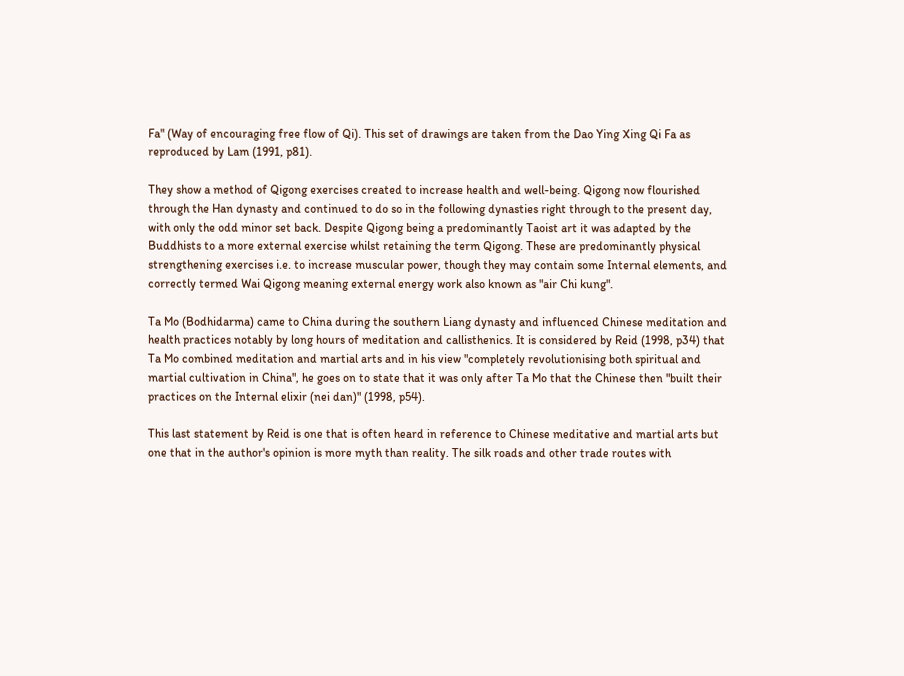Fa" (Way of encouraging free flow of Qi). This set of drawings are taken from the Dao Ying Xing Qi Fa as reproduced by Lam (1991, p81).

They show a method of Qigong exercises created to increase health and well-being. Qigong now flourished through the Han dynasty and continued to do so in the following dynasties right through to the present day, with only the odd minor set back. Despite Qigong being a predominantly Taoist art it was adapted by the Buddhists to a more external exercise whilst retaining the term Qigong. These are predominantly physical strengthening exercises i.e. to increase muscular power, though they may contain some Internal elements, and correctly termed Wai Qigong meaning external energy work also known as "air Chi kung".

Ta Mo (Bodhidarma) came to China during the southern Liang dynasty and influenced Chinese meditation and health practices notably by long hours of meditation and callisthenics. It is considered by Reid (1998, p34) that Ta Mo combined meditation and martial arts and in his view "completely revolutionising both spiritual and martial cultivation in China", he goes on to state that it was only after Ta Mo that the Chinese then "built their practices on the Internal elixir (nei dan)" (1998, p54).

This last statement by Reid is one that is often heard in reference to Chinese meditative and martial arts but one that in the author's opinion is more myth than reality. The silk roads and other trade routes with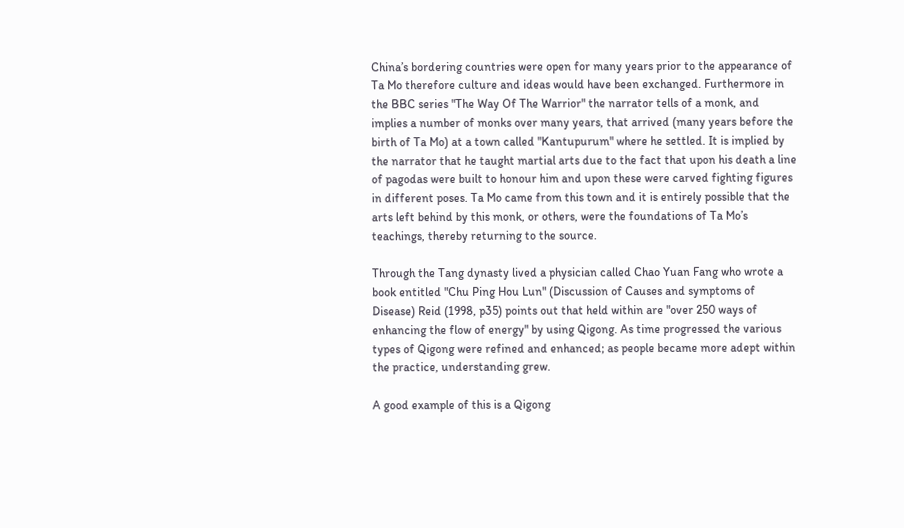China’s bordering countries were open for many years prior to the appearance of Ta Mo therefore culture and ideas would have been exchanged. Furthermore in the BBC series "The Way Of The Warrior" the narrator tells of a monk, and implies a number of monks over many years, that arrived (many years before the birth of Ta Mo) at a town called "Kantupurum" where he settled. It is implied by the narrator that he taught martial arts due to the fact that upon his death a line of pagodas were built to honour him and upon these were carved fighting figures in different poses. Ta Mo came from this town and it is entirely possible that the arts left behind by this monk, or others, were the foundations of Ta Mo’s teachings, thereby returning to the source.

Through the Tang dynasty lived a physician called Chao Yuan Fang who wrote a book entitled "Chu Ping Hou Lun" (Discussion of Causes and symptoms of Disease) Reid (1998, p35) points out that held within are "over 250 ways of enhancing the flow of energy" by using Qigong. As time progressed the various types of Qigong were refined and enhanced; as people became more adept within the practice, understanding grew.

A good example of this is a Qigong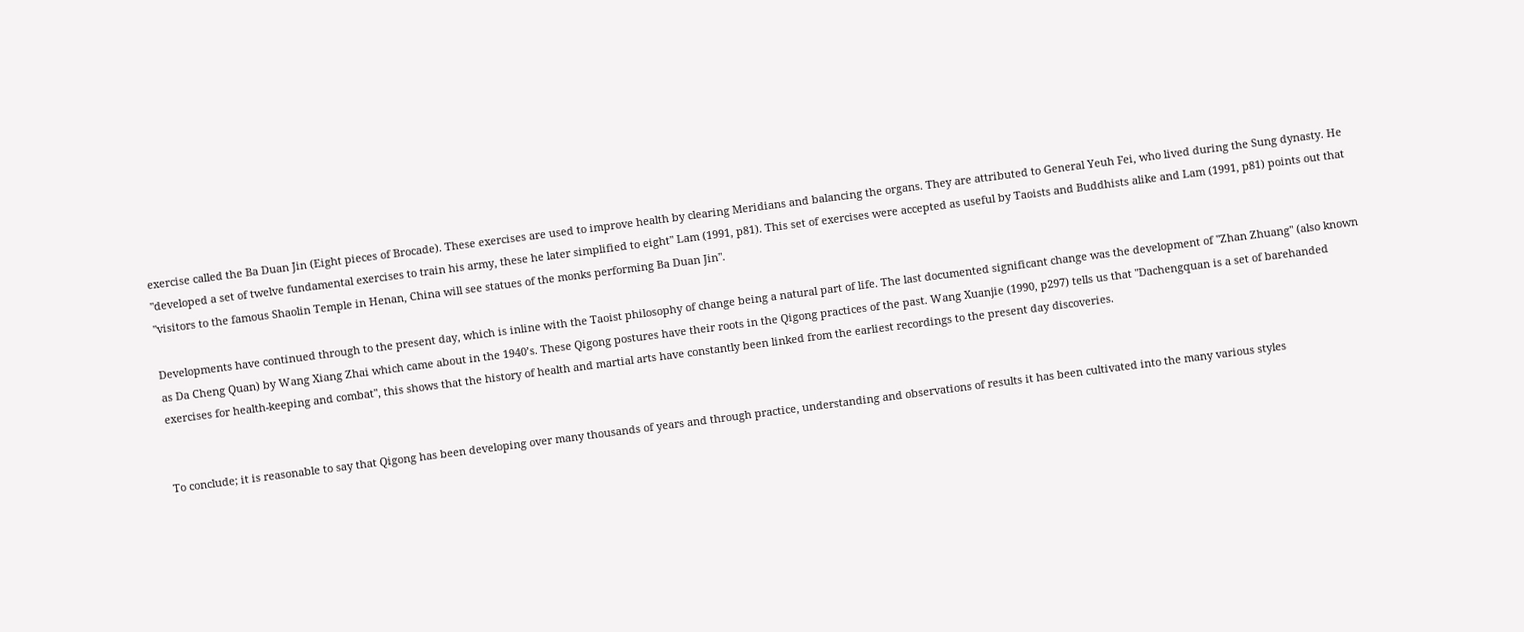exercise called the Ba Duan Jin (Eight pieces of Brocade). These exercises are used to improve health by clearing Meridians and balancing the organs. They are attributed to General Yeuh Fei, who lived during the Sung dynasty. He "developed a set of twelve fundamental exercises to train his army, these he later simplified to eight" Lam (1991, p81). This set of exercises were accepted as useful by Taoists and Buddhists alike and Lam (1991, p81) points out that "visitors to the famous Shaolin Temple in Henan, China will see statues of the monks performing Ba Duan Jin".

Developments have continued through to the present day, which is inline with the Taoist philosophy of change being a natural part of life. The last documented significant change was the development of "Zhan Zhuang" (also known as Da Cheng Quan) by Wang Xiang Zhai which came about in the 1940’s. These Qigong postures have their roots in the Qigong practices of the past. Wang Xuanjie (1990, p297) tells us that "Dachengquan is a set of barehanded exercises for health-keeping and combat", this shows that the history of health and martial arts have constantly been linked from the earliest recordings to the present day discoveries.


To conclude; it is reasonable to say that Qigong has been developing over many thousands of years and through practice, understanding and observations of results it has been cultivated into the many various styles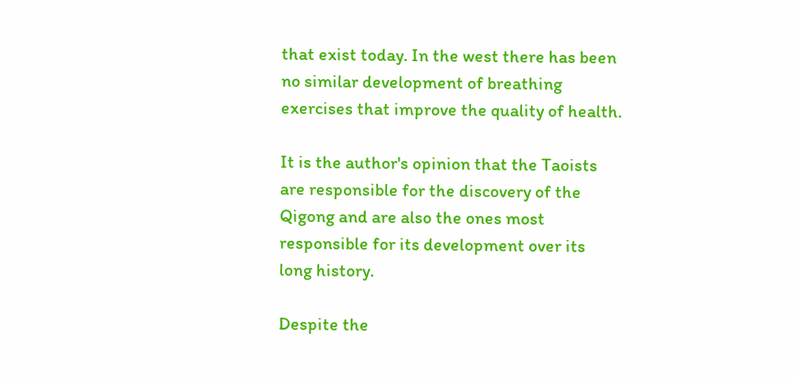that exist today. In the west there has been no similar development of breathing exercises that improve the quality of health.

It is the author's opinion that the Taoists are responsible for the discovery of the Qigong and are also the ones most responsible for its development over its long history.

Despite the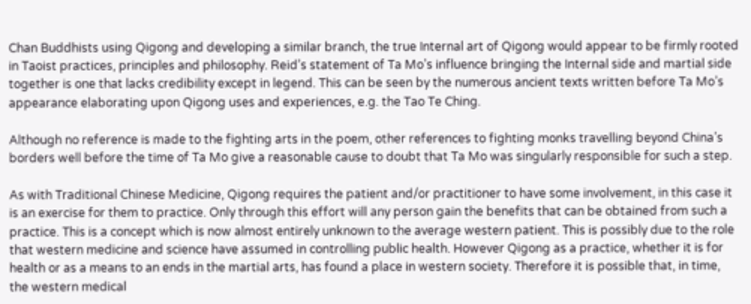Chan Buddhists using Qigong and developing a similar branch, the true Internal art of Qigong would appear to be firmly rooted in Taoist practices, principles and philosophy. Reid’s statement of Ta Mo’s influence bringing the Internal side and martial side together is one that lacks credibility except in legend. This can be seen by the numerous ancient texts written before Ta Mo’s appearance elaborating upon Qigong uses and experiences, e.g. the Tao Te Ching.

Although no reference is made to the fighting arts in the poem, other references to fighting monks travelling beyond China’s borders well before the time of Ta Mo give a reasonable cause to doubt that Ta Mo was singularly responsible for such a step.

As with Traditional Chinese Medicine, Qigong requires the patient and/or practitioner to have some involvement, in this case it is an exercise for them to practice. Only through this effort will any person gain the benefits that can be obtained from such a practice. This is a concept which is now almost entirely unknown to the average western patient. This is possibly due to the role that western medicine and science have assumed in controlling public health. However Qigong as a practice, whether it is for health or as a means to an ends in the martial arts, has found a place in western society. Therefore it is possible that, in time, the western medical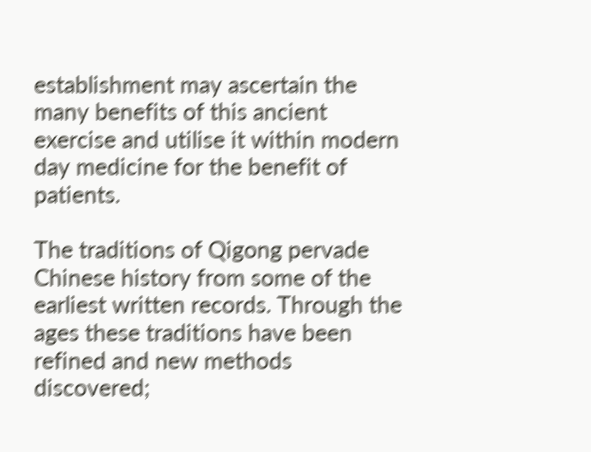establishment may ascertain the many benefits of this ancient exercise and utilise it within modern day medicine for the benefit of patients.

The traditions of Qigong pervade Chinese history from some of the earliest written records. Through the ages these traditions have been refined and new methods discovered;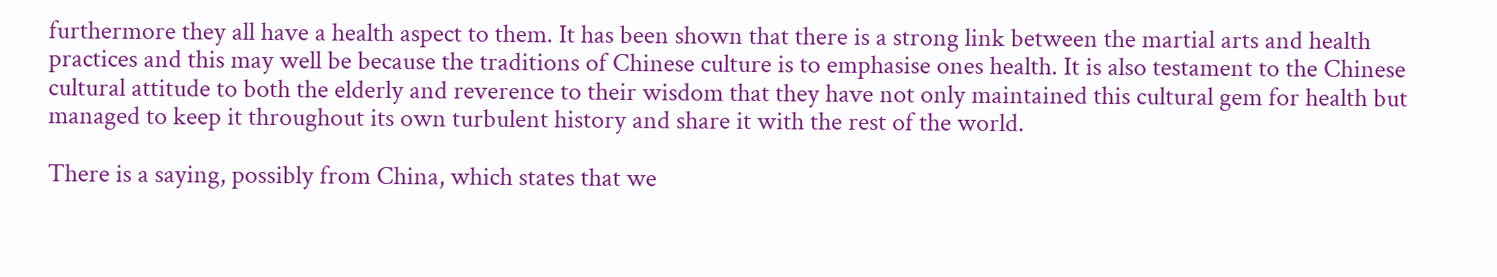furthermore they all have a health aspect to them. It has been shown that there is a strong link between the martial arts and health practices and this may well be because the traditions of Chinese culture is to emphasise ones health. It is also testament to the Chinese cultural attitude to both the elderly and reverence to their wisdom that they have not only maintained this cultural gem for health but managed to keep it throughout its own turbulent history and share it with the rest of the world.

There is a saying, possibly from China, which states that we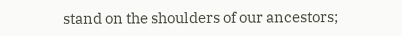stand on the shoulders of our ancestors;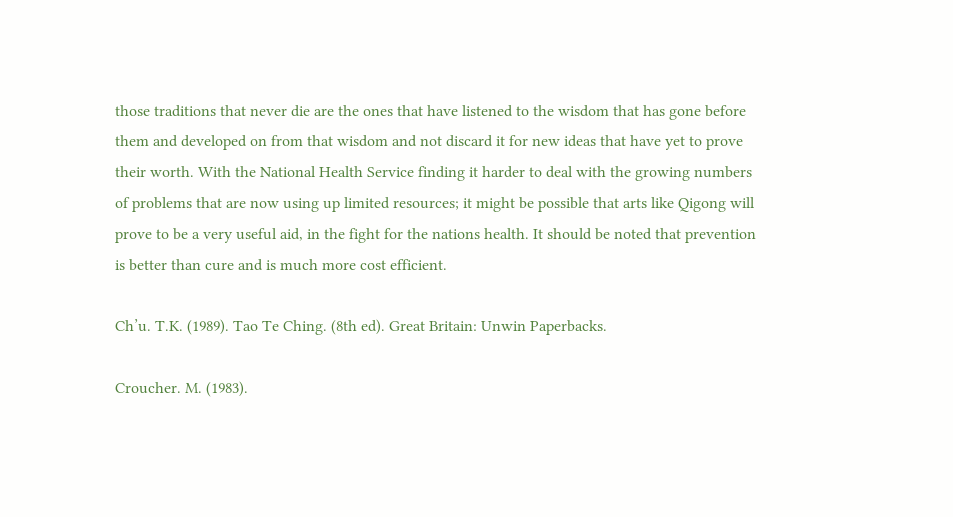those traditions that never die are the ones that have listened to the wisdom that has gone before them and developed on from that wisdom and not discard it for new ideas that have yet to prove their worth. With the National Health Service finding it harder to deal with the growing numbers of problems that are now using up limited resources; it might be possible that arts like Qigong will prove to be a very useful aid, in the fight for the nations health. It should be noted that prevention is better than cure and is much more cost efficient.

Ch’u. T.K. (1989). Tao Te Ching. (8th ed). Great Britain: Unwin Paperbacks.

Croucher. M. (1983).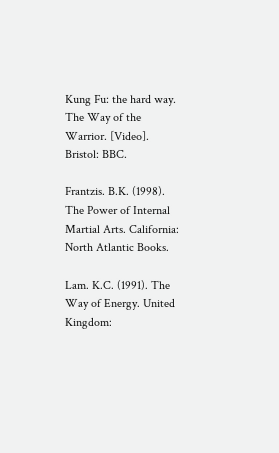Kung Fu: the hard way. The Way of the Warrior. [Video]. Bristol: BBC.

Frantzis. B.K. (1998). The Power of Internal Martial Arts. California: North Atlantic Books.

Lam. K.C. (1991). The Way of Energy. United Kingdom: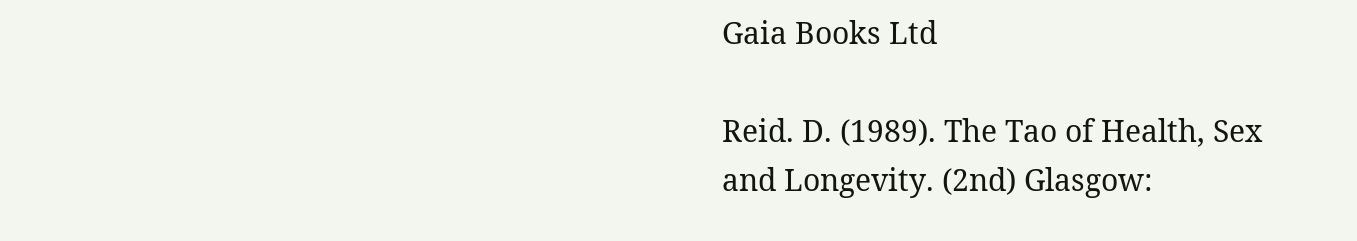Gaia Books Ltd

Reid. D. (1989). The Tao of Health, Sex and Longevity. (2nd) Glasgow: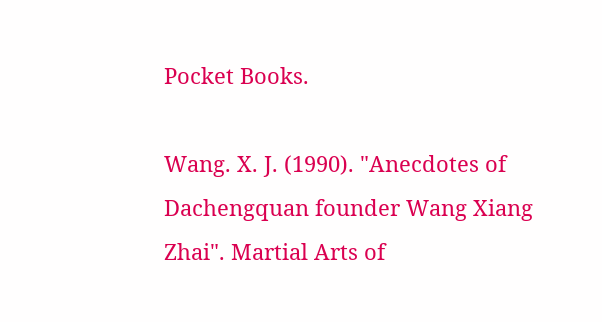Pocket Books.

Wang. X. J. (1990). "Anecdotes of Dachengquan founder Wang Xiang Zhai". Martial Arts of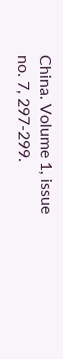China. Volume 1, issue no. 7, 297-299.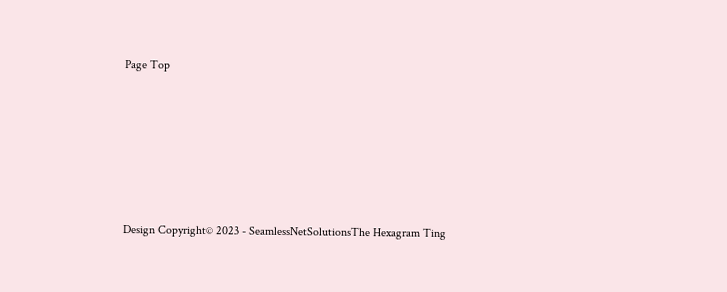Page Top






Design Copyright© 2023 - SeamlessNetSolutionsThe Hexagram Ting